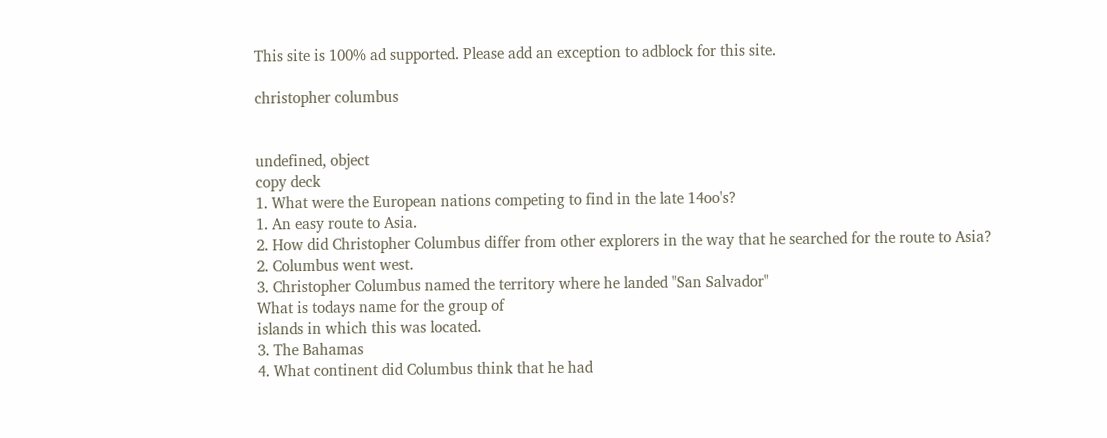This site is 100% ad supported. Please add an exception to adblock for this site.

christopher columbus


undefined, object
copy deck
1. What were the European nations competing to find in the late 14oo's?
1. An easy route to Asia.
2. How did Christopher Columbus differ from other explorers in the way that he searched for the route to Asia?
2. Columbus went west.
3. Christopher Columbus named the territory where he landed "San Salvador"
What is todays name for the group of
islands in which this was located.
3. The Bahamas
4. What continent did Columbus think that he had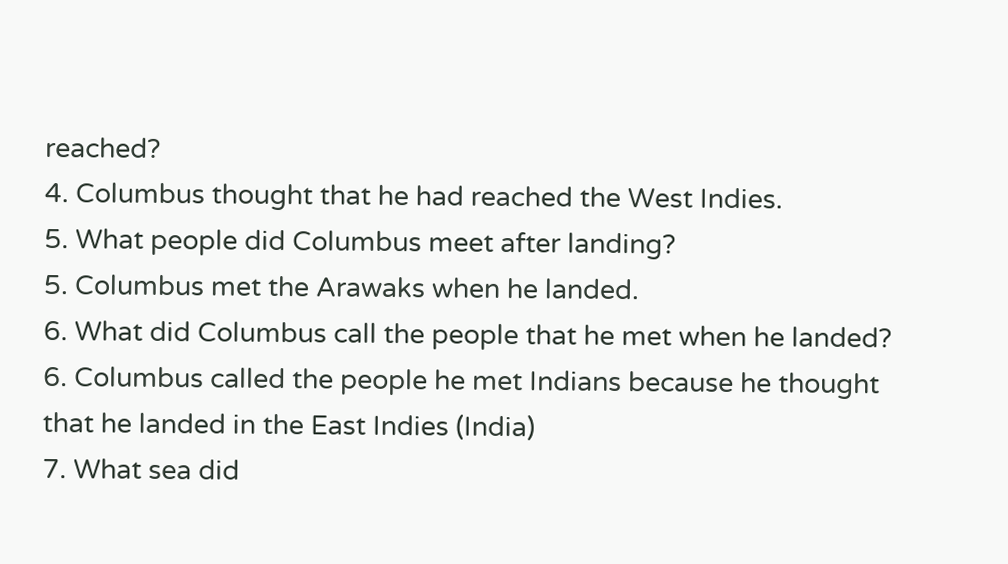reached?
4. Columbus thought that he had reached the West Indies.
5. What people did Columbus meet after landing?
5. Columbus met the Arawaks when he landed.
6. What did Columbus call the people that he met when he landed?
6. Columbus called the people he met Indians because he thought that he landed in the East Indies (India)
7. What sea did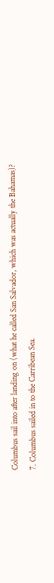Columbus sail into after landing on (what he called San Salvador, which was actually the Bahamas)?
7. Columbus sailed in to the Carribean Sea.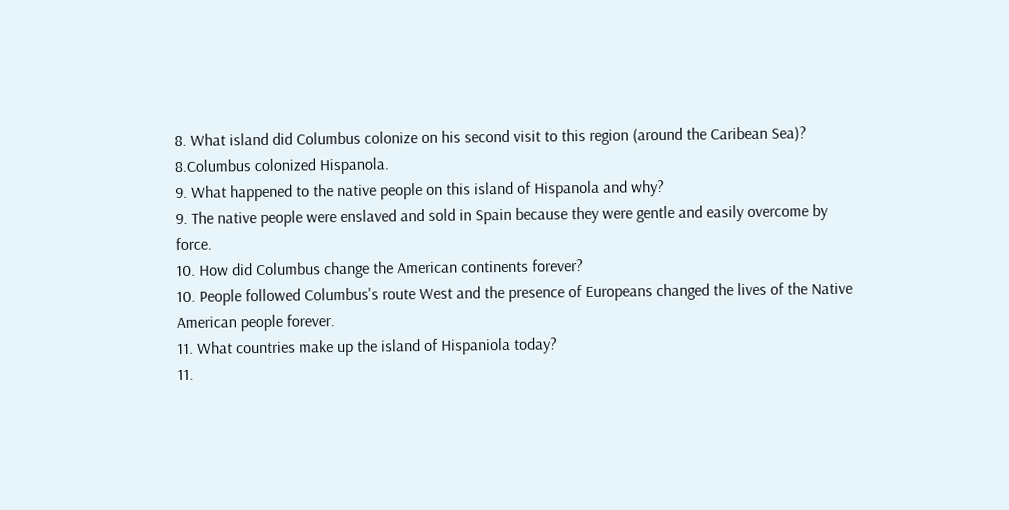8. What island did Columbus colonize on his second visit to this region (around the Caribean Sea)?
8.Columbus colonized Hispanola.
9. What happened to the native people on this island of Hispanola and why?
9. The native people were enslaved and sold in Spain because they were gentle and easily overcome by force.
10. How did Columbus change the American continents forever?
10. People followed Columbus's route West and the presence of Europeans changed the lives of the Native American people forever.
11. What countries make up the island of Hispaniola today?
11.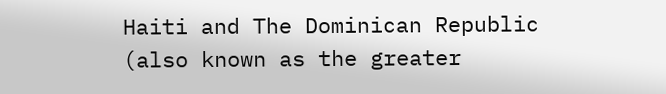Haiti and The Dominican Republic (also known as the greater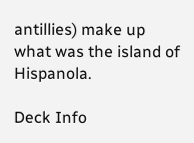antillies) make up what was the island of Hispanola.

Deck Info